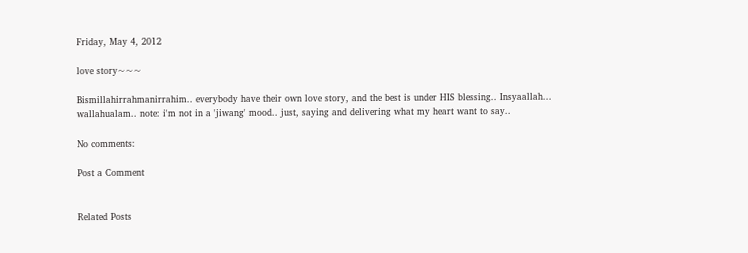Friday, May 4, 2012

love story~~~

Bismillahirrahmanirrahim.. everybody have their own love story, and the best is under HIS blessing.. Insyaallah...
wallahualam.. note: i'm not in a 'jiwang' mood.. just, saying and delivering what my heart want to say..

No comments:

Post a Comment


Related Posts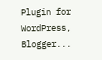Plugin for WordPress, Blogger...